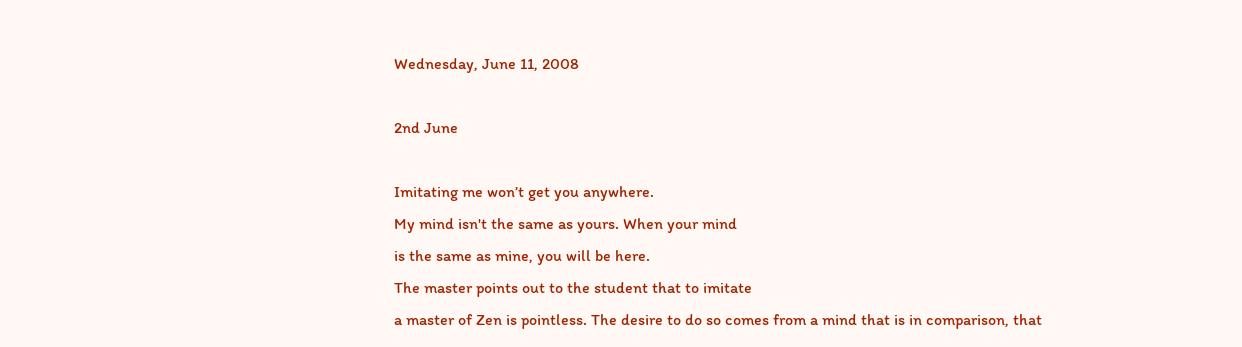Wednesday, June 11, 2008

2nd June

Imitating me won’t get you anywhere.
My mind isn't the same as yours. When your mind
is the same as mine, you will be here.
The master points out to the student that to imitate
a master of Zen is pointless. The desire to do so comes from a mind that is in comparison, that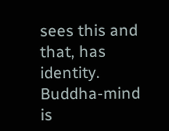sees this and that, has identity. Buddha-mind is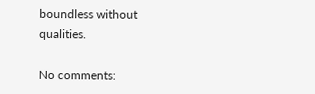boundless without qualities.

No comments: